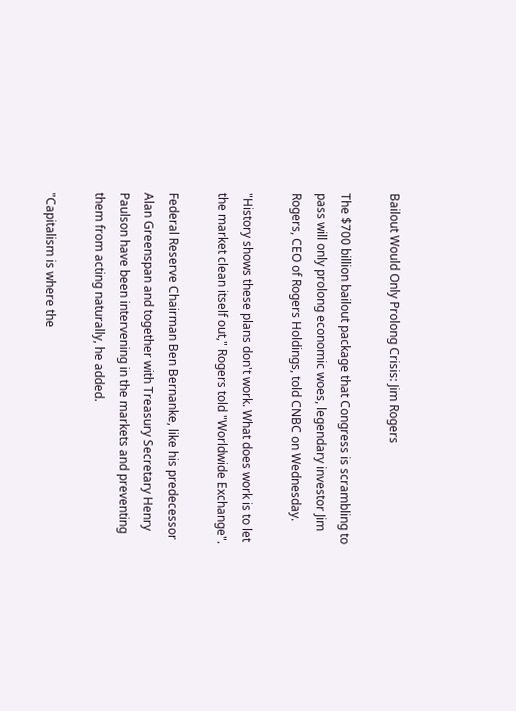Bailout Would Only Prolong Crisis: Jim Rogers

The $700 billion bailout package that Congress is scrambling to pass will only prolong economic woes, legendary investor Jim Rogers, CEO of Rogers Holdings, told CNBC on Wednesday.

"History shows these plans don't work. What does work is to let the market clean itself out," Rogers told "Worldwide Exchange".

Federal Reserve Chairman Ben Bernanke, like his predecessor Alan Greenspan and together with Treasury Secretary Henry Paulson have been intervening in the markets and preventing them from acting naturally, he added.

"Capitalism is where the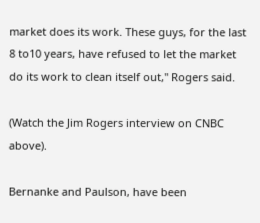market does its work. These guys, for the last 8 to10 years, have refused to let the market do its work to clean itself out," Rogers said.

(Watch the Jim Rogers interview on CNBC above).

Bernanke and Paulson, have been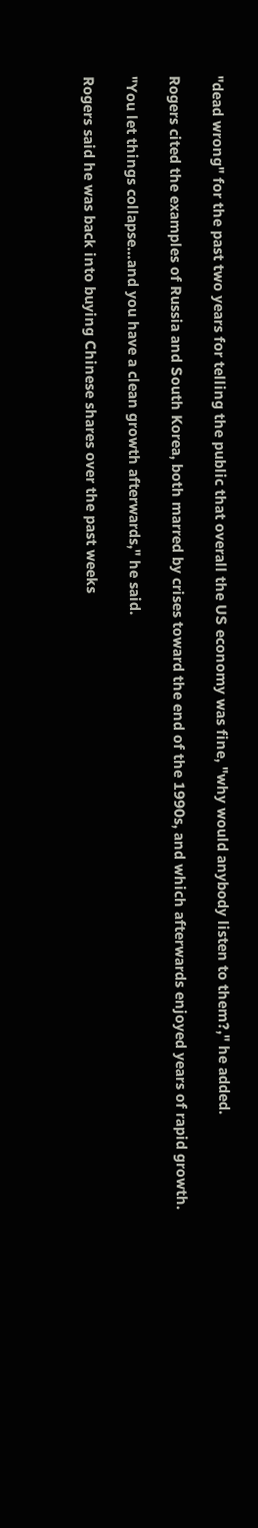"dead wrong" for the past two years for telling the public that overall the US economy was fine, "why would anybody listen to them?," he added.

Rogers cited the examples of Russia and South Korea, both marred by crises toward the end of the 1990s, and which afterwards enjoyed years of rapid growth.

"You let things collapse…and you have a clean growth afterwards," he said.

Rogers said he was back into buying Chinese shares over the past weeks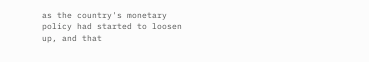as the country's monetary policy had started to loosen up, and that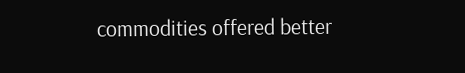commodities offered better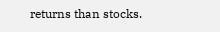returns than stocks.